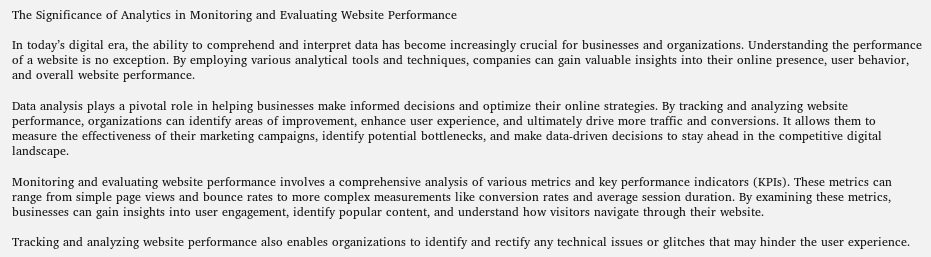The Significance of Analytics in Monitoring and Evaluating Website Performance

In today’s digital era, the ability to comprehend and interpret data has become increasingly crucial for businesses and organizations. Understanding the performance of a website is no exception. By employing various analytical tools and techniques, companies can gain valuable insights into their online presence, user behavior, and overall website performance.

Data analysis plays a pivotal role in helping businesses make informed decisions and optimize their online strategies. By tracking and analyzing website performance, organizations can identify areas of improvement, enhance user experience, and ultimately drive more traffic and conversions. It allows them to measure the effectiveness of their marketing campaigns, identify potential bottlenecks, and make data-driven decisions to stay ahead in the competitive digital landscape.

Monitoring and evaluating website performance involves a comprehensive analysis of various metrics and key performance indicators (KPIs). These metrics can range from simple page views and bounce rates to more complex measurements like conversion rates and average session duration. By examining these metrics, businesses can gain insights into user engagement, identify popular content, and understand how visitors navigate through their website.

Tracking and analyzing website performance also enables organizations to identify and rectify any technical issues or glitches that may hinder the user experience.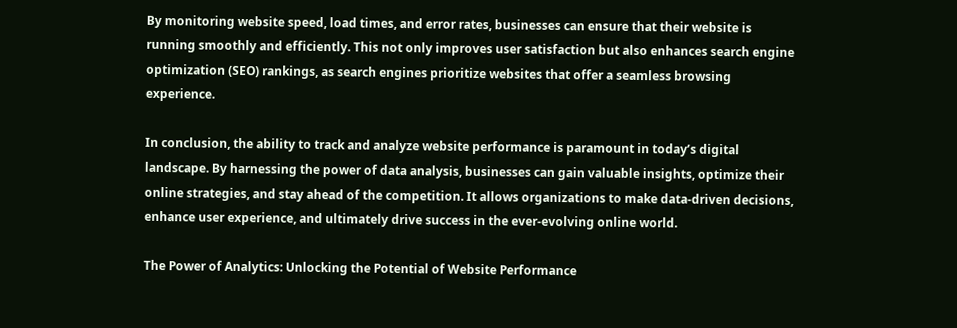By monitoring website speed, load times, and error rates, businesses can ensure that their website is running smoothly and efficiently. This not only improves user satisfaction but also enhances search engine optimization (SEO) rankings, as search engines prioritize websites that offer a seamless browsing experience.

In conclusion, the ability to track and analyze website performance is paramount in today’s digital landscape. By harnessing the power of data analysis, businesses can gain valuable insights, optimize their online strategies, and stay ahead of the competition. It allows organizations to make data-driven decisions, enhance user experience, and ultimately drive success in the ever-evolving online world.

The Power of Analytics: Unlocking the Potential of Website Performance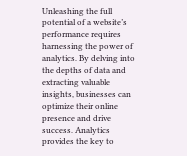Unleashing the full potential of a website’s performance requires harnessing the power of analytics. By delving into the depths of data and extracting valuable insights, businesses can optimize their online presence and drive success. Analytics provides the key to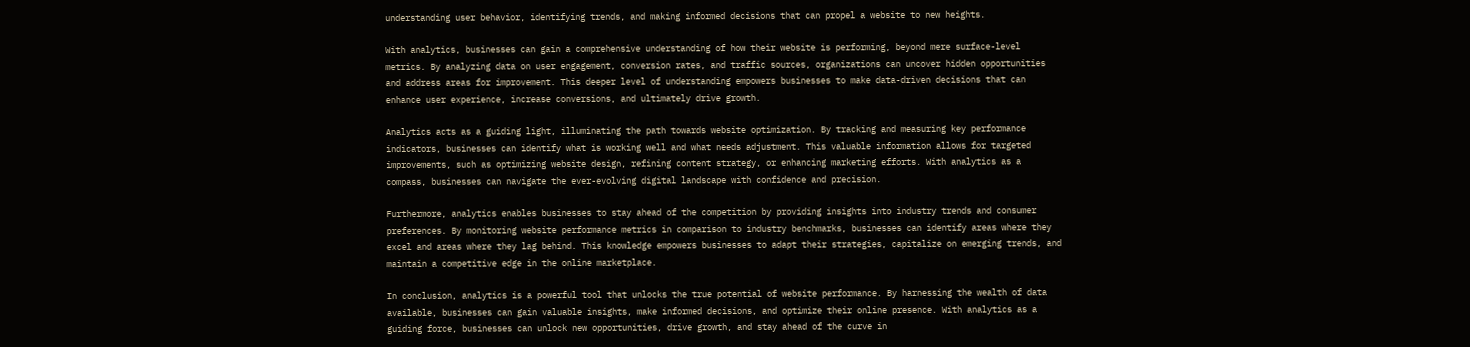understanding user behavior, identifying trends, and making informed decisions that can propel a website to new heights.

With analytics, businesses can gain a comprehensive understanding of how their website is performing, beyond mere surface-level metrics. By analyzing data on user engagement, conversion rates, and traffic sources, organizations can uncover hidden opportunities and address areas for improvement. This deeper level of understanding empowers businesses to make data-driven decisions that can enhance user experience, increase conversions, and ultimately drive growth.

Analytics acts as a guiding light, illuminating the path towards website optimization. By tracking and measuring key performance indicators, businesses can identify what is working well and what needs adjustment. This valuable information allows for targeted improvements, such as optimizing website design, refining content strategy, or enhancing marketing efforts. With analytics as a compass, businesses can navigate the ever-evolving digital landscape with confidence and precision.

Furthermore, analytics enables businesses to stay ahead of the competition by providing insights into industry trends and consumer preferences. By monitoring website performance metrics in comparison to industry benchmarks, businesses can identify areas where they excel and areas where they lag behind. This knowledge empowers businesses to adapt their strategies, capitalize on emerging trends, and maintain a competitive edge in the online marketplace.

In conclusion, analytics is a powerful tool that unlocks the true potential of website performance. By harnessing the wealth of data available, businesses can gain valuable insights, make informed decisions, and optimize their online presence. With analytics as a guiding force, businesses can unlock new opportunities, drive growth, and stay ahead of the curve in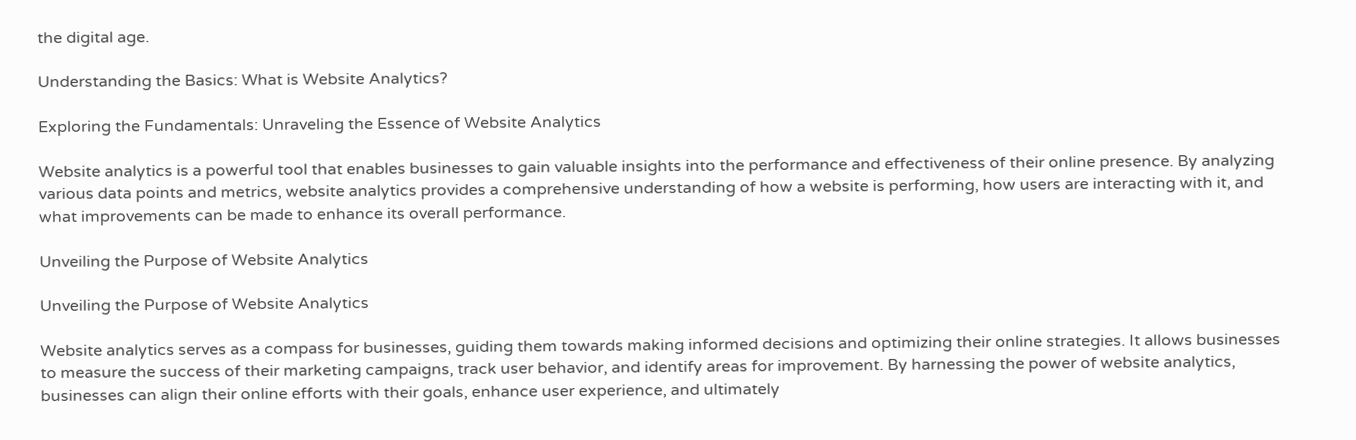the digital age.

Understanding the Basics: What is Website Analytics?

Exploring the Fundamentals: Unraveling the Essence of Website Analytics

Website analytics is a powerful tool that enables businesses to gain valuable insights into the performance and effectiveness of their online presence. By analyzing various data points and metrics, website analytics provides a comprehensive understanding of how a website is performing, how users are interacting with it, and what improvements can be made to enhance its overall performance.

Unveiling the Purpose of Website Analytics

Unveiling the Purpose of Website Analytics

Website analytics serves as a compass for businesses, guiding them towards making informed decisions and optimizing their online strategies. It allows businesses to measure the success of their marketing campaigns, track user behavior, and identify areas for improvement. By harnessing the power of website analytics, businesses can align their online efforts with their goals, enhance user experience, and ultimately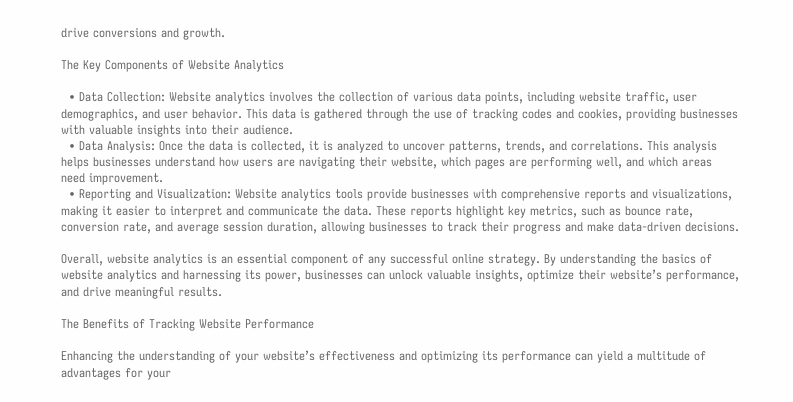drive conversions and growth.

The Key Components of Website Analytics

  • Data Collection: Website analytics involves the collection of various data points, including website traffic, user demographics, and user behavior. This data is gathered through the use of tracking codes and cookies, providing businesses with valuable insights into their audience.
  • Data Analysis: Once the data is collected, it is analyzed to uncover patterns, trends, and correlations. This analysis helps businesses understand how users are navigating their website, which pages are performing well, and which areas need improvement.
  • Reporting and Visualization: Website analytics tools provide businesses with comprehensive reports and visualizations, making it easier to interpret and communicate the data. These reports highlight key metrics, such as bounce rate, conversion rate, and average session duration, allowing businesses to track their progress and make data-driven decisions.

Overall, website analytics is an essential component of any successful online strategy. By understanding the basics of website analytics and harnessing its power, businesses can unlock valuable insights, optimize their website’s performance, and drive meaningful results.

The Benefits of Tracking Website Performance

Enhancing the understanding of your website’s effectiveness and optimizing its performance can yield a multitude of advantages for your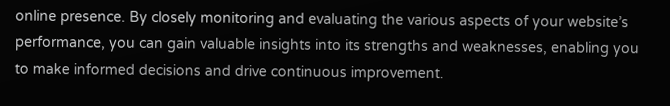online presence. By closely monitoring and evaluating the various aspects of your website’s performance, you can gain valuable insights into its strengths and weaknesses, enabling you to make informed decisions and drive continuous improvement.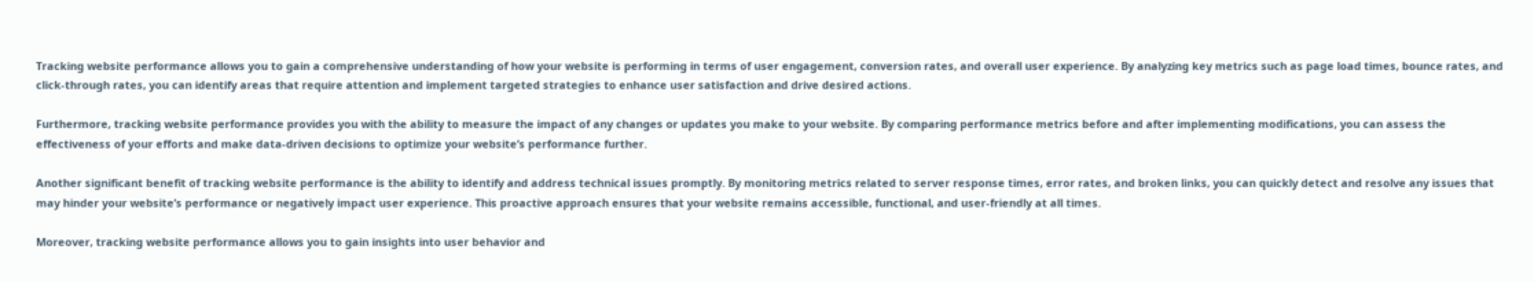Tracking website performance allows you to gain a comprehensive understanding of how your website is performing in terms of user engagement, conversion rates, and overall user experience. By analyzing key metrics such as page load times, bounce rates, and click-through rates, you can identify areas that require attention and implement targeted strategies to enhance user satisfaction and drive desired actions.

Furthermore, tracking website performance provides you with the ability to measure the impact of any changes or updates you make to your website. By comparing performance metrics before and after implementing modifications, you can assess the effectiveness of your efforts and make data-driven decisions to optimize your website’s performance further.

Another significant benefit of tracking website performance is the ability to identify and address technical issues promptly. By monitoring metrics related to server response times, error rates, and broken links, you can quickly detect and resolve any issues that may hinder your website’s performance or negatively impact user experience. This proactive approach ensures that your website remains accessible, functional, and user-friendly at all times.

Moreover, tracking website performance allows you to gain insights into user behavior and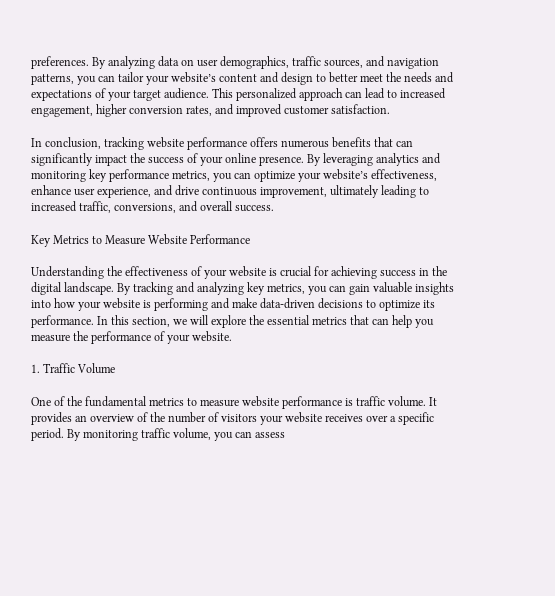preferences. By analyzing data on user demographics, traffic sources, and navigation patterns, you can tailor your website’s content and design to better meet the needs and expectations of your target audience. This personalized approach can lead to increased engagement, higher conversion rates, and improved customer satisfaction.

In conclusion, tracking website performance offers numerous benefits that can significantly impact the success of your online presence. By leveraging analytics and monitoring key performance metrics, you can optimize your website’s effectiveness, enhance user experience, and drive continuous improvement, ultimately leading to increased traffic, conversions, and overall success.

Key Metrics to Measure Website Performance

Understanding the effectiveness of your website is crucial for achieving success in the digital landscape. By tracking and analyzing key metrics, you can gain valuable insights into how your website is performing and make data-driven decisions to optimize its performance. In this section, we will explore the essential metrics that can help you measure the performance of your website.

1. Traffic Volume

One of the fundamental metrics to measure website performance is traffic volume. It provides an overview of the number of visitors your website receives over a specific period. By monitoring traffic volume, you can assess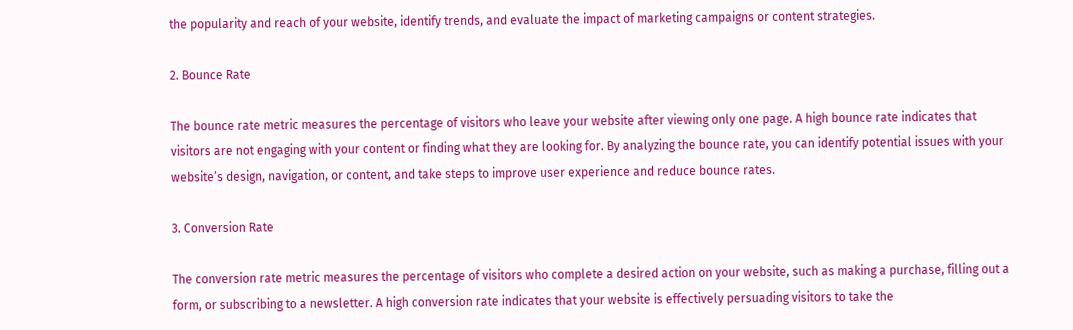the popularity and reach of your website, identify trends, and evaluate the impact of marketing campaigns or content strategies.

2. Bounce Rate

The bounce rate metric measures the percentage of visitors who leave your website after viewing only one page. A high bounce rate indicates that visitors are not engaging with your content or finding what they are looking for. By analyzing the bounce rate, you can identify potential issues with your website’s design, navigation, or content, and take steps to improve user experience and reduce bounce rates.

3. Conversion Rate

The conversion rate metric measures the percentage of visitors who complete a desired action on your website, such as making a purchase, filling out a form, or subscribing to a newsletter. A high conversion rate indicates that your website is effectively persuading visitors to take the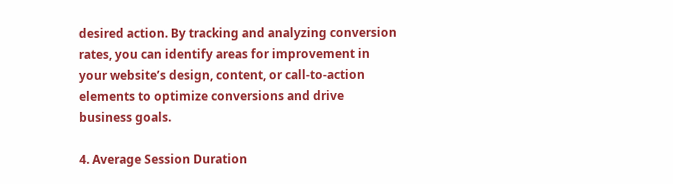desired action. By tracking and analyzing conversion rates, you can identify areas for improvement in your website’s design, content, or call-to-action elements to optimize conversions and drive business goals.

4. Average Session Duration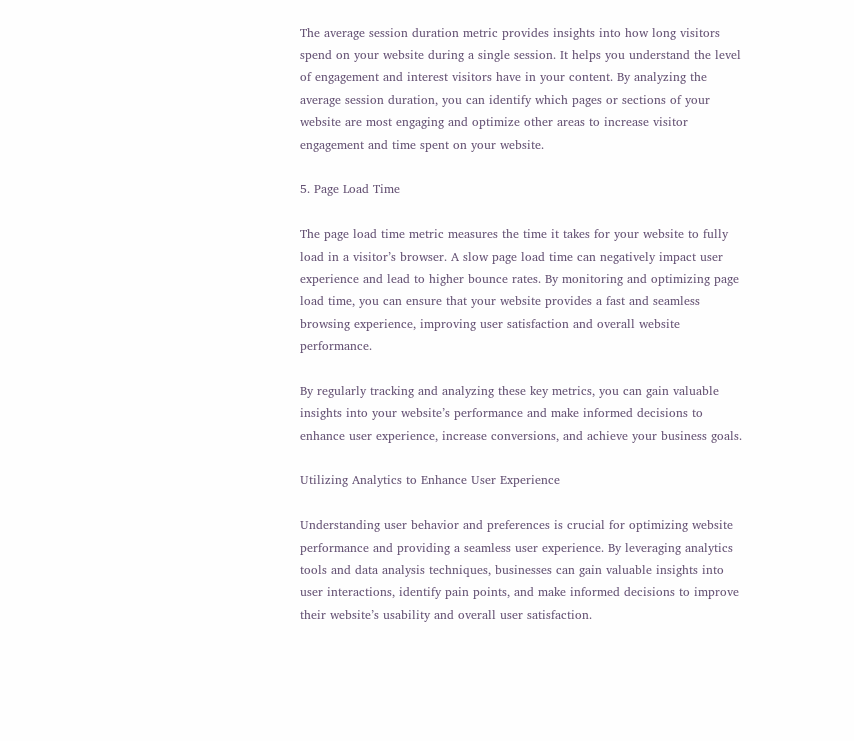The average session duration metric provides insights into how long visitors spend on your website during a single session. It helps you understand the level of engagement and interest visitors have in your content. By analyzing the average session duration, you can identify which pages or sections of your website are most engaging and optimize other areas to increase visitor engagement and time spent on your website.

5. Page Load Time

The page load time metric measures the time it takes for your website to fully load in a visitor’s browser. A slow page load time can negatively impact user experience and lead to higher bounce rates. By monitoring and optimizing page load time, you can ensure that your website provides a fast and seamless browsing experience, improving user satisfaction and overall website performance.

By regularly tracking and analyzing these key metrics, you can gain valuable insights into your website’s performance and make informed decisions to enhance user experience, increase conversions, and achieve your business goals.

Utilizing Analytics to Enhance User Experience

Understanding user behavior and preferences is crucial for optimizing website performance and providing a seamless user experience. By leveraging analytics tools and data analysis techniques, businesses can gain valuable insights into user interactions, identify pain points, and make informed decisions to improve their website’s usability and overall user satisfaction.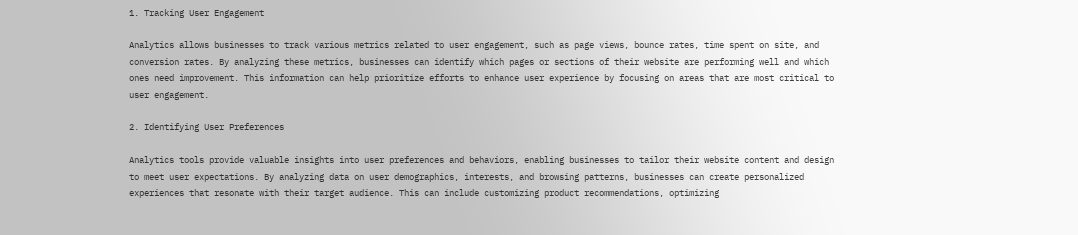1. Tracking User Engagement

Analytics allows businesses to track various metrics related to user engagement, such as page views, bounce rates, time spent on site, and conversion rates. By analyzing these metrics, businesses can identify which pages or sections of their website are performing well and which ones need improvement. This information can help prioritize efforts to enhance user experience by focusing on areas that are most critical to user engagement.

2. Identifying User Preferences

Analytics tools provide valuable insights into user preferences and behaviors, enabling businesses to tailor their website content and design to meet user expectations. By analyzing data on user demographics, interests, and browsing patterns, businesses can create personalized experiences that resonate with their target audience. This can include customizing product recommendations, optimizing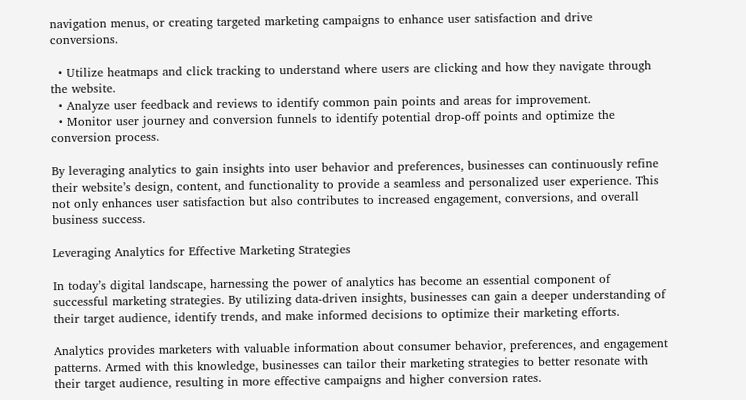navigation menus, or creating targeted marketing campaigns to enhance user satisfaction and drive conversions.

  • Utilize heatmaps and click tracking to understand where users are clicking and how they navigate through the website.
  • Analyze user feedback and reviews to identify common pain points and areas for improvement.
  • Monitor user journey and conversion funnels to identify potential drop-off points and optimize the conversion process.

By leveraging analytics to gain insights into user behavior and preferences, businesses can continuously refine their website’s design, content, and functionality to provide a seamless and personalized user experience. This not only enhances user satisfaction but also contributes to increased engagement, conversions, and overall business success.

Leveraging Analytics for Effective Marketing Strategies

In today’s digital landscape, harnessing the power of analytics has become an essential component of successful marketing strategies. By utilizing data-driven insights, businesses can gain a deeper understanding of their target audience, identify trends, and make informed decisions to optimize their marketing efforts.

Analytics provides marketers with valuable information about consumer behavior, preferences, and engagement patterns. Armed with this knowledge, businesses can tailor their marketing strategies to better resonate with their target audience, resulting in more effective campaigns and higher conversion rates.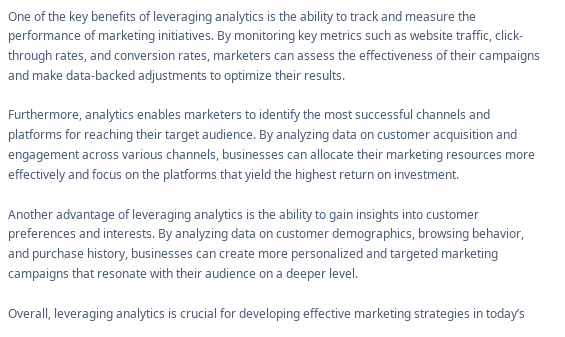One of the key benefits of leveraging analytics is the ability to track and measure the performance of marketing initiatives. By monitoring key metrics such as website traffic, click-through rates, and conversion rates, marketers can assess the effectiveness of their campaigns and make data-backed adjustments to optimize their results.

Furthermore, analytics enables marketers to identify the most successful channels and platforms for reaching their target audience. By analyzing data on customer acquisition and engagement across various channels, businesses can allocate their marketing resources more effectively and focus on the platforms that yield the highest return on investment.

Another advantage of leveraging analytics is the ability to gain insights into customer preferences and interests. By analyzing data on customer demographics, browsing behavior, and purchase history, businesses can create more personalized and targeted marketing campaigns that resonate with their audience on a deeper level.

Overall, leveraging analytics is crucial for developing effective marketing strategies in today’s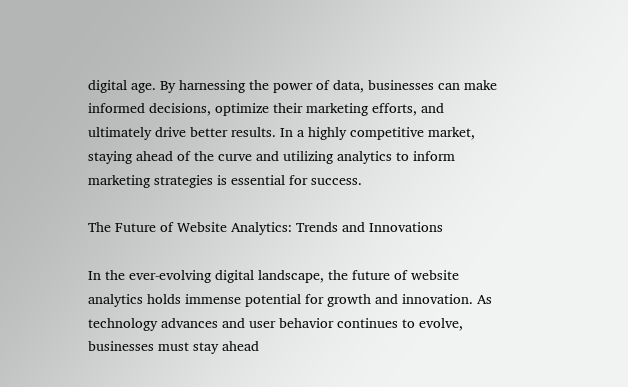digital age. By harnessing the power of data, businesses can make informed decisions, optimize their marketing efforts, and ultimately drive better results. In a highly competitive market, staying ahead of the curve and utilizing analytics to inform marketing strategies is essential for success.

The Future of Website Analytics: Trends and Innovations

In the ever-evolving digital landscape, the future of website analytics holds immense potential for growth and innovation. As technology advances and user behavior continues to evolve, businesses must stay ahead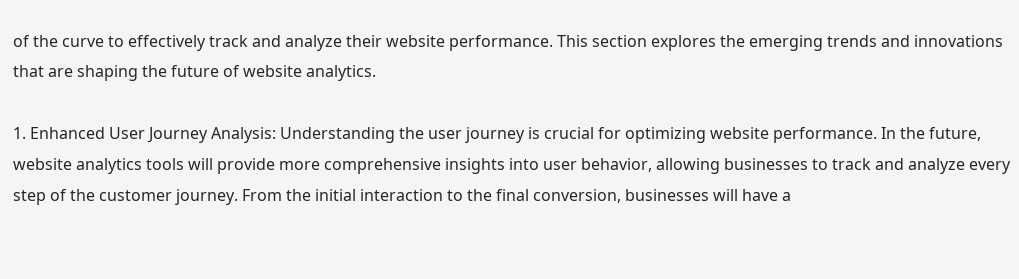of the curve to effectively track and analyze their website performance. This section explores the emerging trends and innovations that are shaping the future of website analytics.

1. Enhanced User Journey Analysis: Understanding the user journey is crucial for optimizing website performance. In the future, website analytics tools will provide more comprehensive insights into user behavior, allowing businesses to track and analyze every step of the customer journey. From the initial interaction to the final conversion, businesses will have a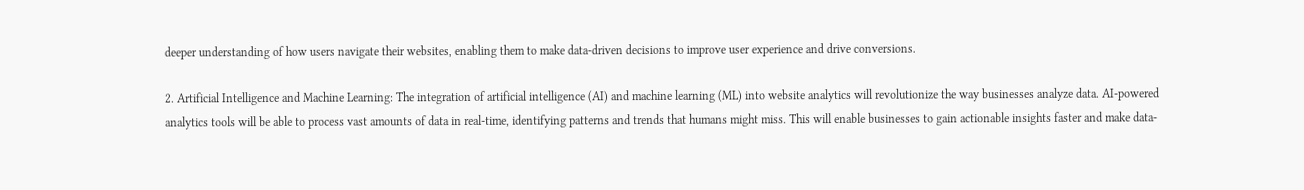deeper understanding of how users navigate their websites, enabling them to make data-driven decisions to improve user experience and drive conversions.

2. Artificial Intelligence and Machine Learning: The integration of artificial intelligence (AI) and machine learning (ML) into website analytics will revolutionize the way businesses analyze data. AI-powered analytics tools will be able to process vast amounts of data in real-time, identifying patterns and trends that humans might miss. This will enable businesses to gain actionable insights faster and make data-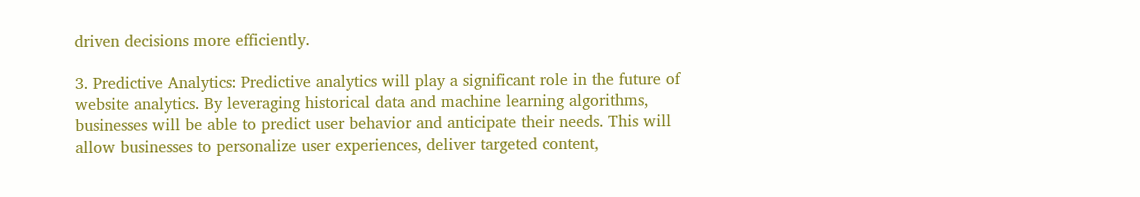driven decisions more efficiently.

3. Predictive Analytics: Predictive analytics will play a significant role in the future of website analytics. By leveraging historical data and machine learning algorithms, businesses will be able to predict user behavior and anticipate their needs. This will allow businesses to personalize user experiences, deliver targeted content,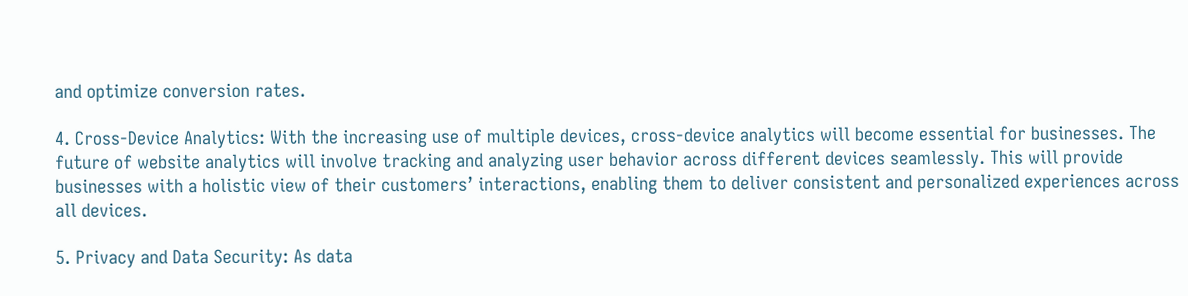and optimize conversion rates.

4. Cross-Device Analytics: With the increasing use of multiple devices, cross-device analytics will become essential for businesses. The future of website analytics will involve tracking and analyzing user behavior across different devices seamlessly. This will provide businesses with a holistic view of their customers’ interactions, enabling them to deliver consistent and personalized experiences across all devices.

5. Privacy and Data Security: As data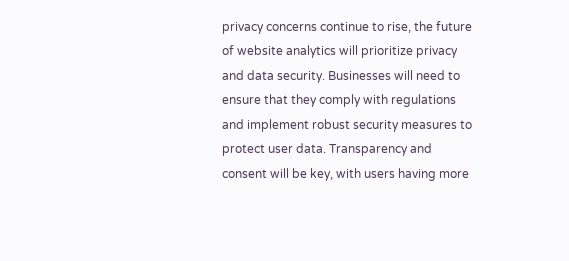privacy concerns continue to rise, the future of website analytics will prioritize privacy and data security. Businesses will need to ensure that they comply with regulations and implement robust security measures to protect user data. Transparency and consent will be key, with users having more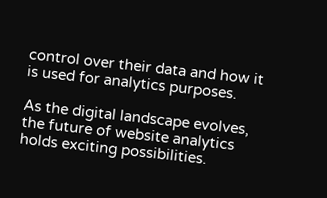control over their data and how it is used for analytics purposes.

As the digital landscape evolves, the future of website analytics holds exciting possibilities.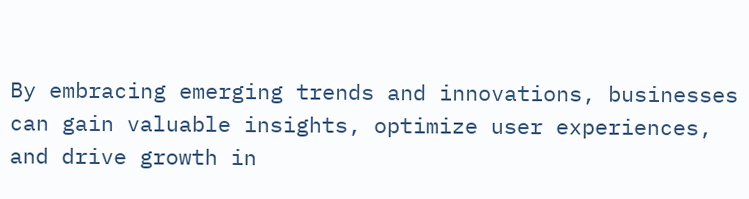By embracing emerging trends and innovations, businesses can gain valuable insights, optimize user experiences, and drive growth in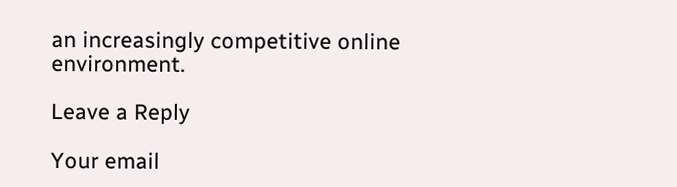an increasingly competitive online environment.

Leave a Reply

Your email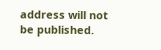address will not be published.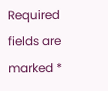Required fields are marked *